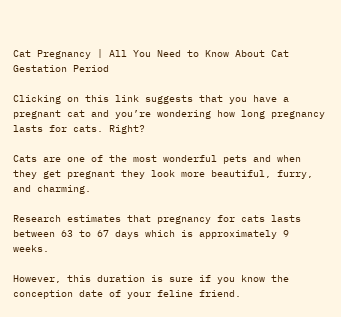Cat Pregnancy | All You Need to Know About Cat Gestation Period

Clicking on this link suggests that you have a pregnant cat and you’re wondering how long pregnancy lasts for cats. Right?

Cats are one of the most wonderful pets and when they get pregnant they look more beautiful, furry, and charming.

Research estimates that pregnancy for cats lasts between 63 to 67 days which is approximately 9 weeks.

However, this duration is sure if you know the conception date of your feline friend.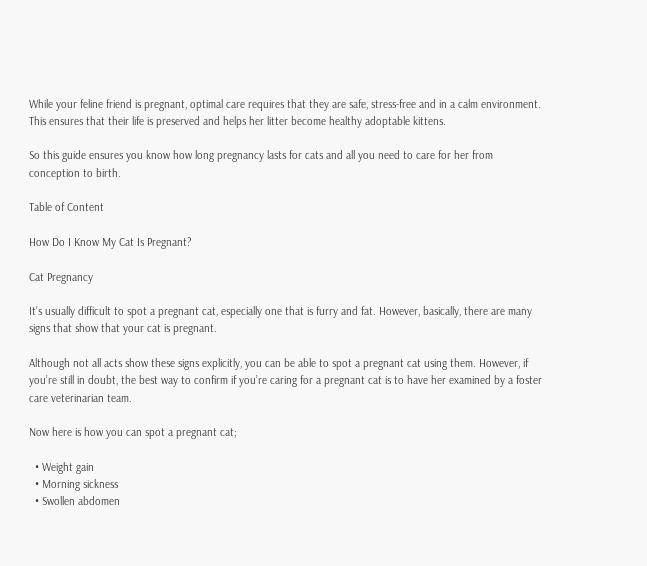While your feline friend is pregnant, optimal care requires that they are safe, stress-free and in a calm environment. This ensures that their life is preserved and helps her litter become healthy adoptable kittens.

So this guide ensures you know how long pregnancy lasts for cats and all you need to care for her from conception to birth.

Table of Content

How Do I Know My Cat Is Pregnant?

Cat Pregnancy

It’s usually difficult to spot a pregnant cat, especially one that is furry and fat. However, basically, there are many signs that show that your cat is pregnant.

Although not all acts show these signs explicitly, you can be able to spot a pregnant cat using them. However, if you’re still in doubt, the best way to confirm if you’re caring for a pregnant cat is to have her examined by a foster care veterinarian team.

Now here is how you can spot a pregnant cat;

  • Weight gain
  • Morning sickness
  • Swollen abdomen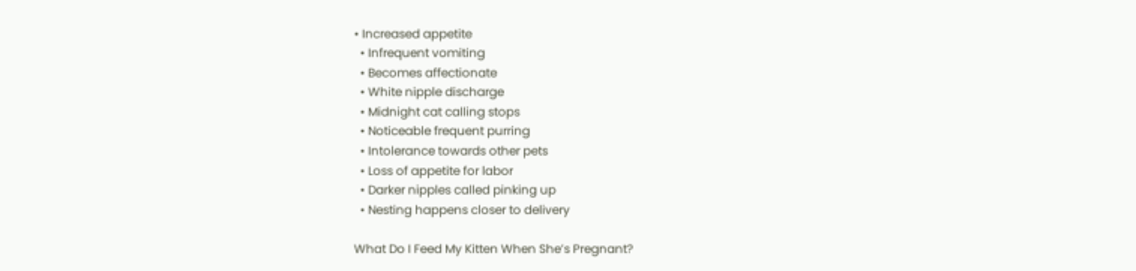• Increased appetite
  • Infrequent vomiting
  • Becomes affectionate
  • White nipple discharge
  • Midnight cat calling stops
  • Noticeable frequent purring
  • Intolerance towards other pets
  • Loss of appetite for labor
  • Darker nipples called pinking up
  • Nesting happens closer to delivery

What Do I Feed My Kitten When She’s Pregnant?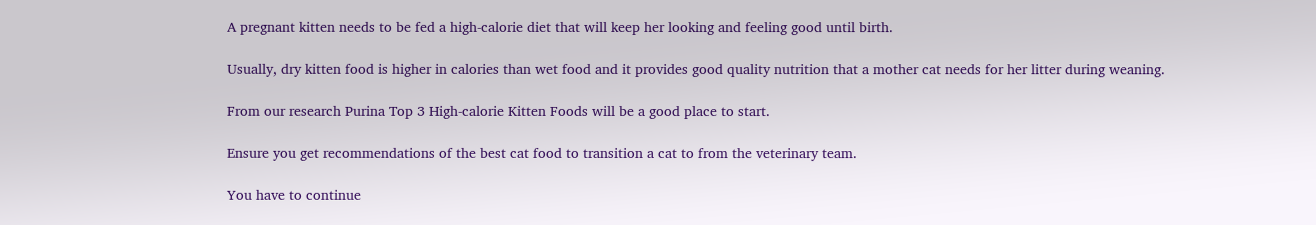A pregnant kitten needs to be fed a high-calorie diet that will keep her looking and feeling good until birth.

Usually, dry kitten food is higher in calories than wet food and it provides good quality nutrition that a mother cat needs for her litter during weaning.

From our research Purina Top 3 High-calorie Kitten Foods will be a good place to start.

Ensure you get recommendations of the best cat food to transition a cat to from the veterinary team.

You have to continue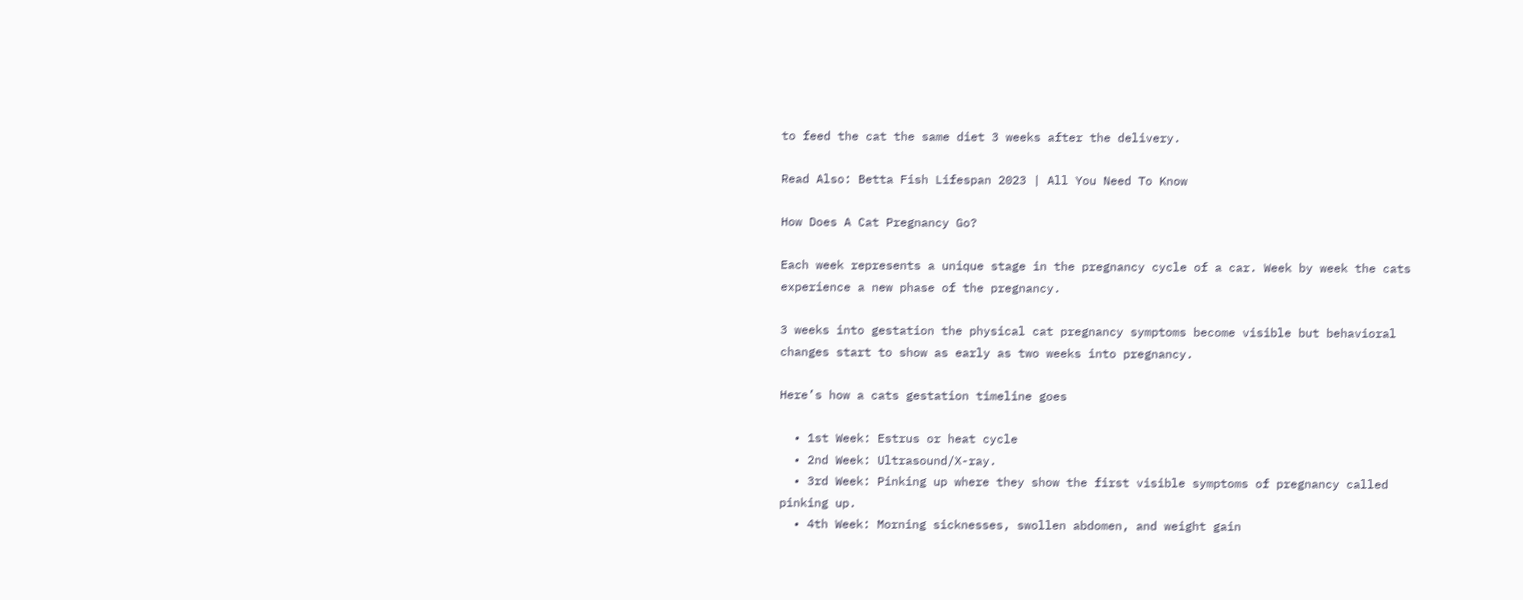to feed the cat the same diet 3 weeks after the delivery.

Read Also: Betta Fish Lifespan 2023 | All You Need To Know

How Does A Cat Pregnancy Go?

Each week represents a unique stage in the pregnancy cycle of a car. Week by week the cats experience a new phase of the pregnancy.

3 weeks into gestation the physical cat pregnancy symptoms become visible but behavioral changes start to show as early as two weeks into pregnancy.

Here’s how a cats gestation timeline goes

  • 1st Week: Estrus or heat cycle
  • 2nd Week: Ultrasound/X-ray.
  • 3rd Week: Pinking up where they show the first visible symptoms of pregnancy called pinking up.
  • 4th Week: Morning sicknesses, swollen abdomen, and weight gain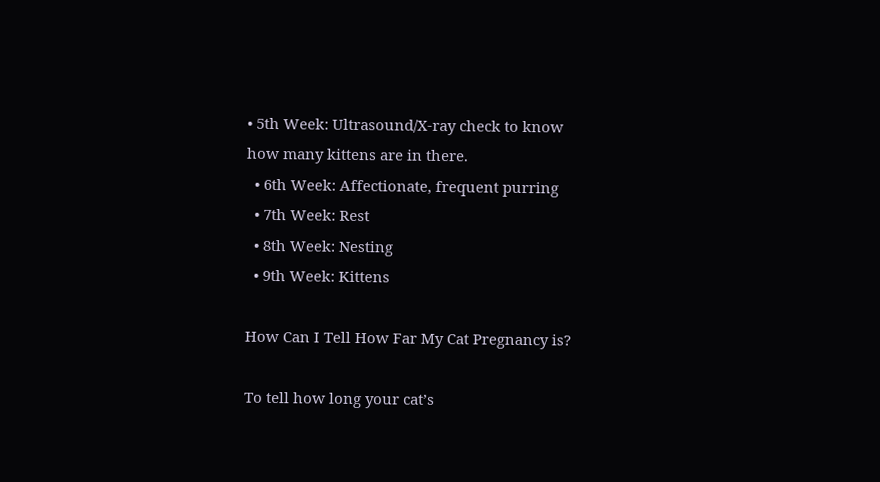• 5th Week: Ultrasound/X-ray check to know how many kittens are in there.
  • 6th Week: Affectionate, frequent purring
  • 7th Week: Rest
  • 8th Week: Nesting
  • 9th Week: Kittens

How Can I Tell How Far My Cat Pregnancy is?

To tell how long your cat’s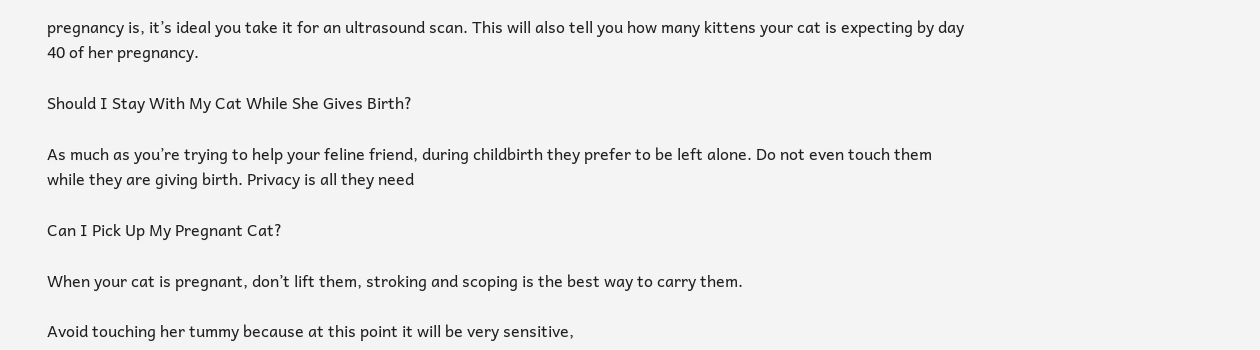pregnancy is, it’s ideal you take it for an ultrasound scan. This will also tell you how many kittens your cat is expecting by day 40 of her pregnancy.

Should I Stay With My Cat While She Gives Birth?

As much as you’re trying to help your feline friend, during childbirth they prefer to be left alone. Do not even touch them while they are giving birth. Privacy is all they need

Can I Pick Up My Pregnant Cat?

When your cat is pregnant, don’t lift them, stroking and scoping is the best way to carry them.

Avoid touching her tummy because at this point it will be very sensitive,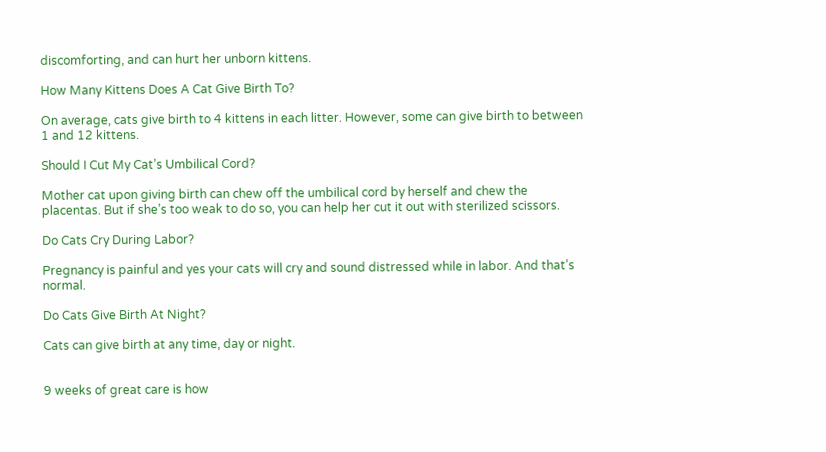discomforting, and can hurt her unborn kittens.

How Many Kittens Does A Cat Give Birth To?

On average, cats give birth to 4 kittens in each litter. However, some can give birth to between 1 and 12 kittens.

Should I Cut My Cat’s Umbilical Cord?

Mother cat upon giving birth can chew off the umbilical cord by herself and chew the placentas. But if she’s too weak to do so, you can help her cut it out with sterilized scissors.

Do Cats Cry During Labor?

Pregnancy is painful and yes your cats will cry and sound distressed while in labor. And that’s normal.

Do Cats Give Birth At Night?

Cats can give birth at any time, day or night.


9 weeks of great care is how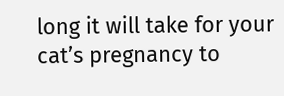long it will take for your cat’s pregnancy to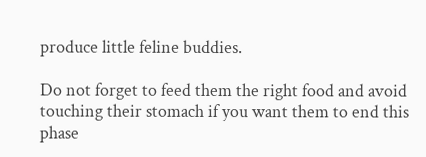produce little feline buddies.

Do not forget to feed them the right food and avoid touching their stomach if you want them to end this phase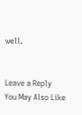well.


Leave a Reply
You May Also Like